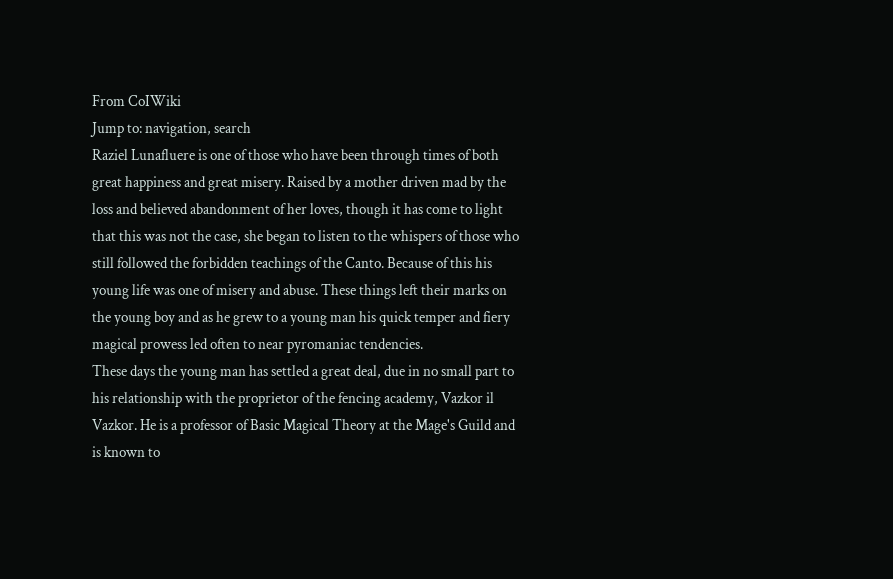From CoIWiki
Jump to: navigation, search
Raziel Lunafluere is one of those who have been through times of both great happiness and great misery. Raised by a mother driven mad by the loss and believed abandonment of her loves, though it has come to light that this was not the case, she began to listen to the whispers of those who still followed the forbidden teachings of the Canto. Because of this his young life was one of misery and abuse. These things left their marks on the young boy and as he grew to a young man his quick temper and fiery magical prowess led often to near pyromaniac tendencies.
These days the young man has settled a great deal, due in no small part to his relationship with the proprietor of the fencing academy, Vazkor il Vazkor. He is a professor of Basic Magical Theory at the Mage's Guild and is known to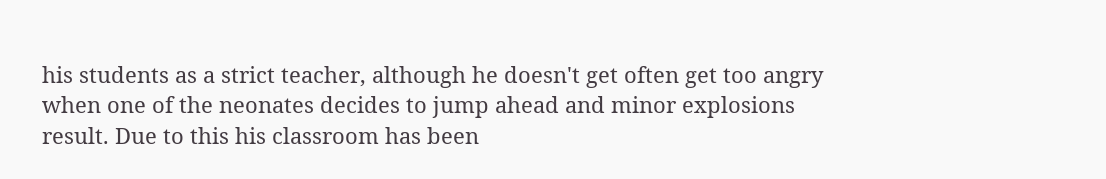his students as a strict teacher, although he doesn't get often get too angry when one of the neonates decides to jump ahead and minor explosions result. Due to this his classroom has been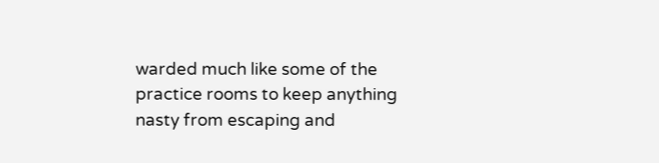warded much like some of the practice rooms to keep anything nasty from escaping and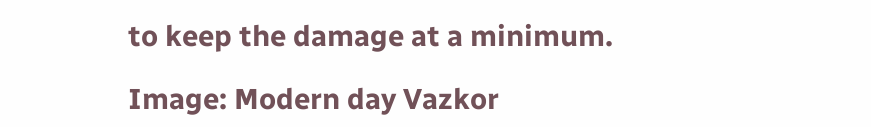to keep the damage at a minimum.

Image: Modern day Vazkor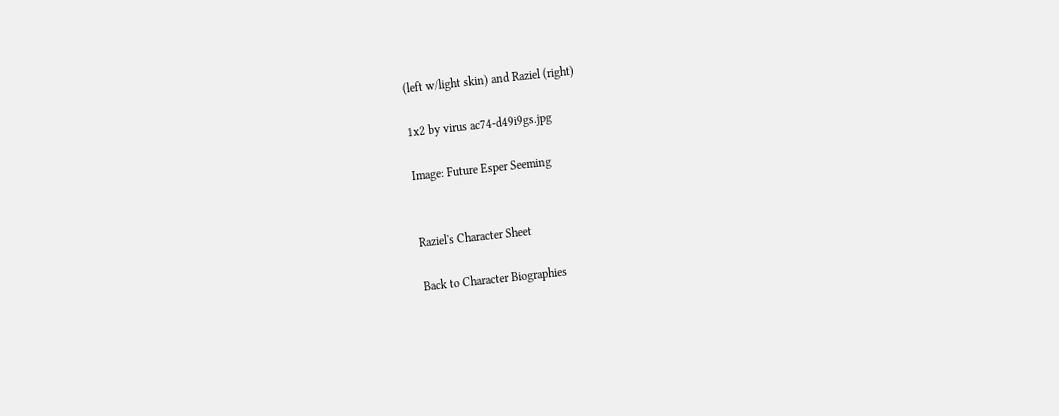(left w/light skin) and Raziel (right)

1x2 by virus ac74-d49i9gs.jpg

Image: Future Esper Seeming


Raziel's Character Sheet

Back to Character Biographies